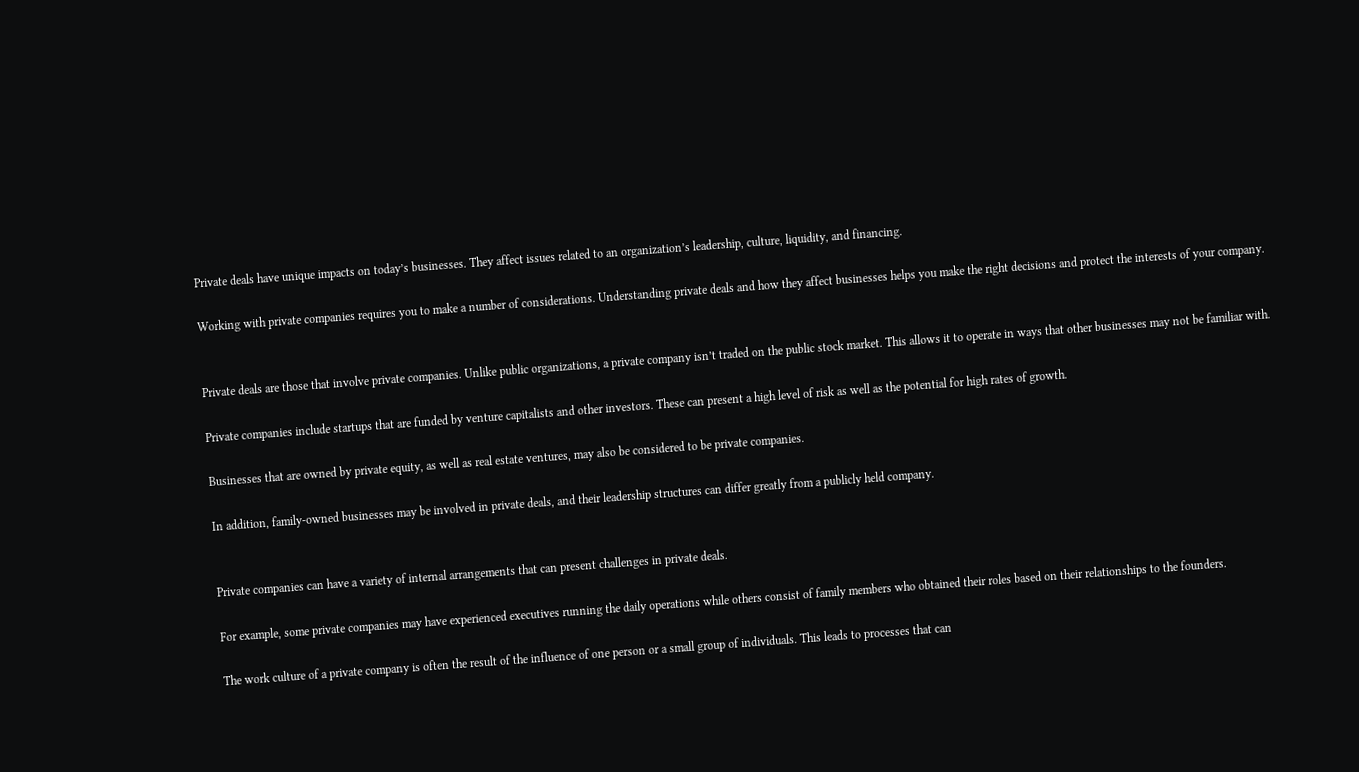Private deals have unique impacts on today’s businesses. They affect issues related to an organization’s leadership, culture, liquidity, and financing.

Working with private companies requires you to make a number of considerations. Understanding private deals and how they affect businesses helps you make the right decisions and protect the interests of your company.


Private deals are those that involve private companies. Unlike public organizations, a private company isn’t traded on the public stock market. This allows it to operate in ways that other businesses may not be familiar with.

Private companies include startups that are funded by venture capitalists and other investors. These can present a high level of risk as well as the potential for high rates of growth.

Businesses that are owned by private equity, as well as real estate ventures, may also be considered to be private companies.

In addition, family-owned businesses may be involved in private deals, and their leadership structures can differ greatly from a publicly held company.


Private companies can have a variety of internal arrangements that can present challenges in private deals.

For example, some private companies may have experienced executives running the daily operations while others consist of family members who obtained their roles based on their relationships to the founders.

The work culture of a private company is often the result of the influence of one person or a small group of individuals. This leads to processes that can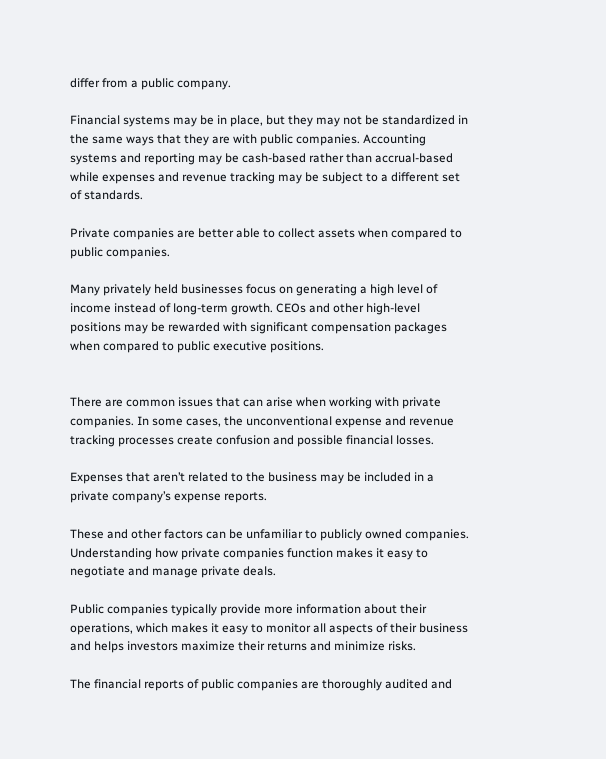differ from a public company.

Financial systems may be in place, but they may not be standardized in the same ways that they are with public companies. Accounting systems and reporting may be cash-based rather than accrual-based while expenses and revenue tracking may be subject to a different set of standards.

Private companies are better able to collect assets when compared to public companies.

Many privately held businesses focus on generating a high level of income instead of long-term growth. CEOs and other high-level positions may be rewarded with significant compensation packages when compared to public executive positions.


There are common issues that can arise when working with private companies. In some cases, the unconventional expense and revenue tracking processes create confusion and possible financial losses.

Expenses that aren’t related to the business may be included in a private company’s expense reports.

These and other factors can be unfamiliar to publicly owned companies. Understanding how private companies function makes it easy to negotiate and manage private deals.

Public companies typically provide more information about their operations, which makes it easy to monitor all aspects of their business and helps investors maximize their returns and minimize risks.

The financial reports of public companies are thoroughly audited and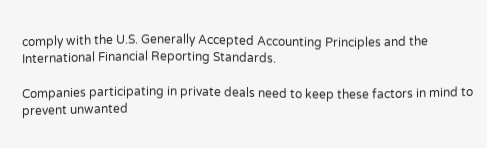comply with the U.S. Generally Accepted Accounting Principles and the International Financial Reporting Standards.

Companies participating in private deals need to keep these factors in mind to prevent unwanted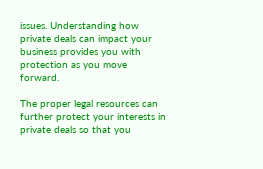issues. Understanding how private deals can impact your business provides you with protection as you move forward.

The proper legal resources can further protect your interests in private deals so that you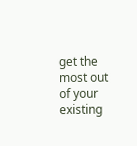get the most out of your existing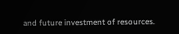and future investment of resources.